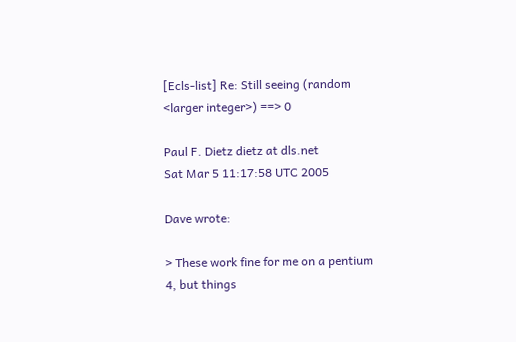[Ecls-list] Re: Still seeing (random <larger integer>) ==> 0

Paul F. Dietz dietz at dls.net
Sat Mar 5 11:17:58 UTC 2005

Dave wrote:

> These work fine for me on a pentium 4, but things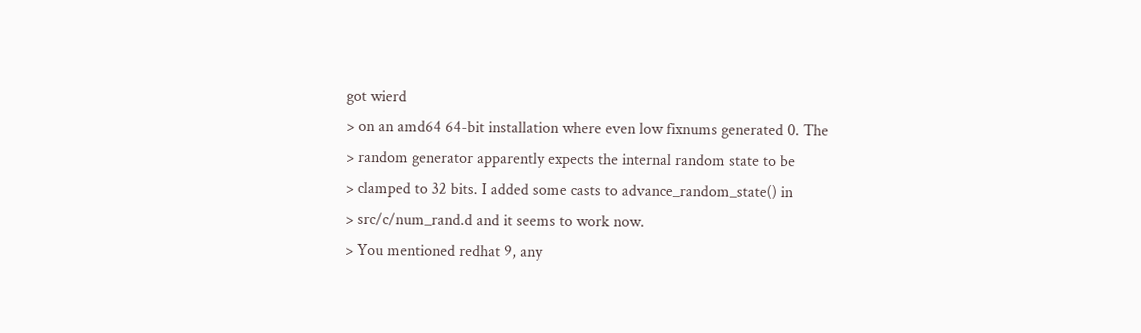got wierd
> on an amd64 64-bit installation where even low fixnums generated 0. The
> random generator apparently expects the internal random state to be
> clamped to 32 bits. I added some casts to advance_random_state() in
> src/c/num_rand.d and it seems to work now.
> You mentioned redhat 9, any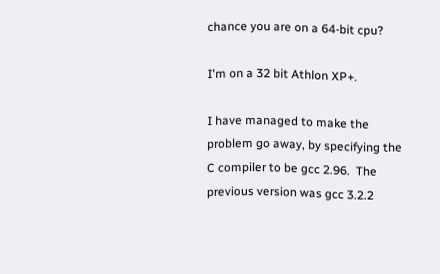chance you are on a 64-bit cpu?

I'm on a 32 bit Athlon XP+.

I have managed to make the problem go away, by specifying the
C compiler to be gcc 2.96.  The previous version was gcc 3.2.2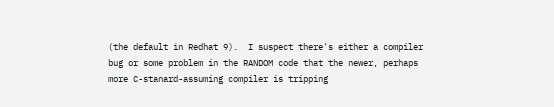(the default in Redhat 9).  I suspect there's either a compiler
bug or some problem in the RANDOM code that the newer, perhaps
more C-stanard-assuming compiler is tripping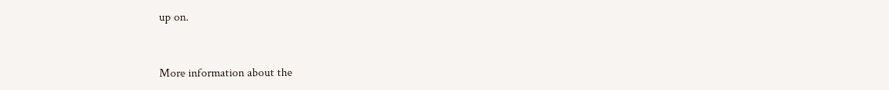up on.


More information about the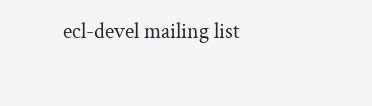ecl-devel mailing list